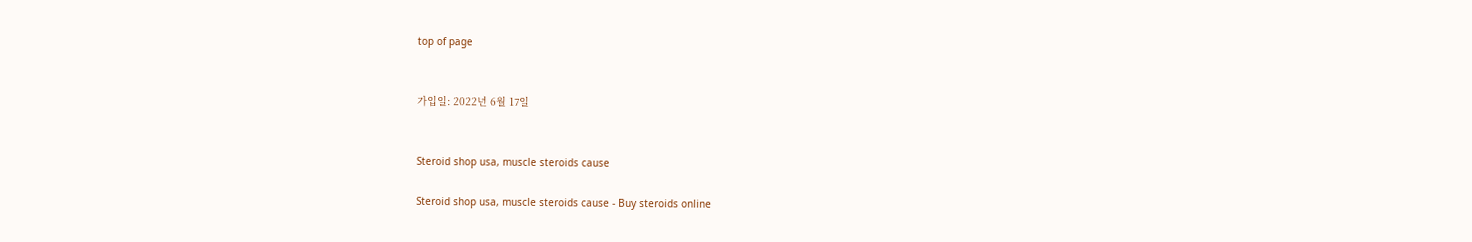top of page


가입일: 2022년 6월 17일


Steroid shop usa, muscle steroids cause

Steroid shop usa, muscle steroids cause - Buy steroids online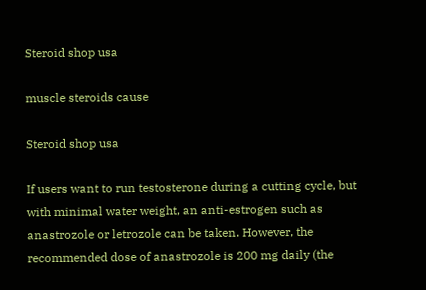Steroid shop usa

muscle steroids cause

Steroid shop usa

If users want to run testosterone during a cutting cycle, but with minimal water weight, an anti-estrogen such as anastrozole or letrozole can be taken. However, the recommended dose of anastrozole is 200 mg daily (the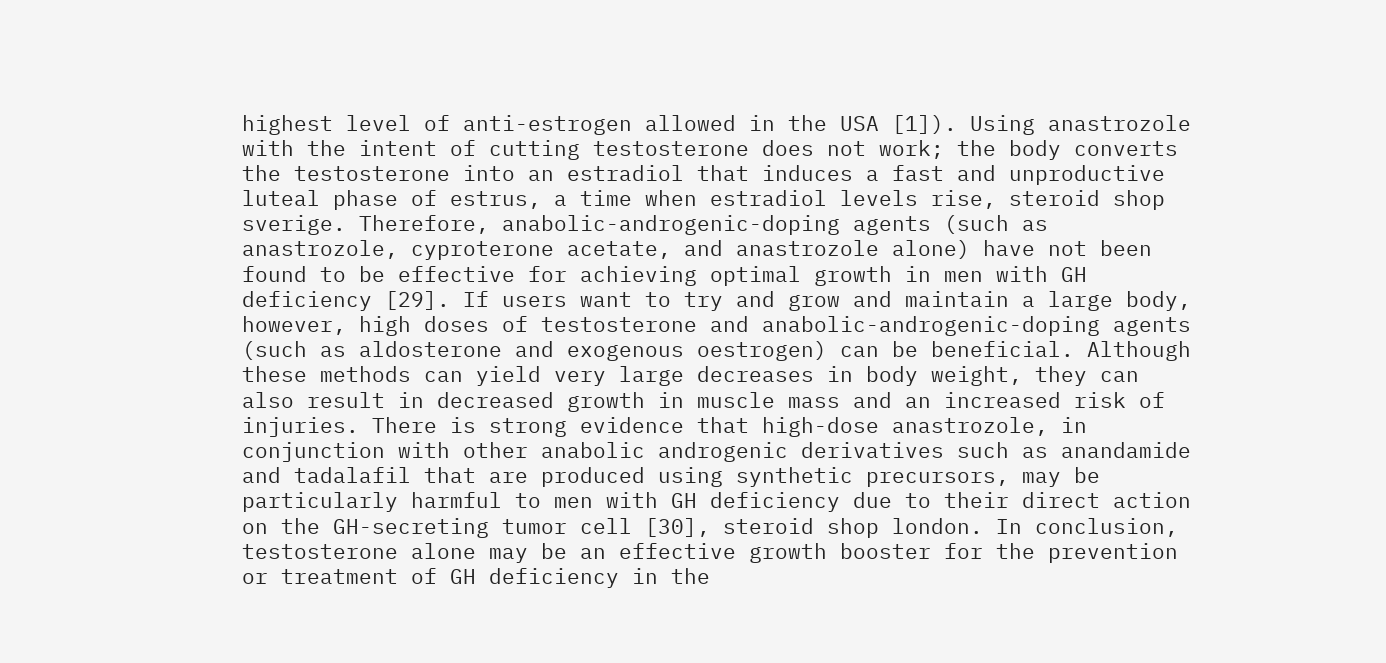highest level of anti-estrogen allowed in the USA [1]). Using anastrozole with the intent of cutting testosterone does not work; the body converts the testosterone into an estradiol that induces a fast and unproductive luteal phase of estrus, a time when estradiol levels rise, steroid shop sverige. Therefore, anabolic-androgenic-doping agents (such as anastrozole, cyproterone acetate, and anastrozole alone) have not been found to be effective for achieving optimal growth in men with GH deficiency [29]. If users want to try and grow and maintain a large body, however, high doses of testosterone and anabolic-androgenic-doping agents (such as aldosterone and exogenous oestrogen) can be beneficial. Although these methods can yield very large decreases in body weight, they can also result in decreased growth in muscle mass and an increased risk of injuries. There is strong evidence that high-dose anastrozole, in conjunction with other anabolic androgenic derivatives such as anandamide and tadalafil that are produced using synthetic precursors, may be particularly harmful to men with GH deficiency due to their direct action on the GH-secreting tumor cell [30], steroid shop london. In conclusion, testosterone alone may be an effective growth booster for the prevention or treatment of GH deficiency in the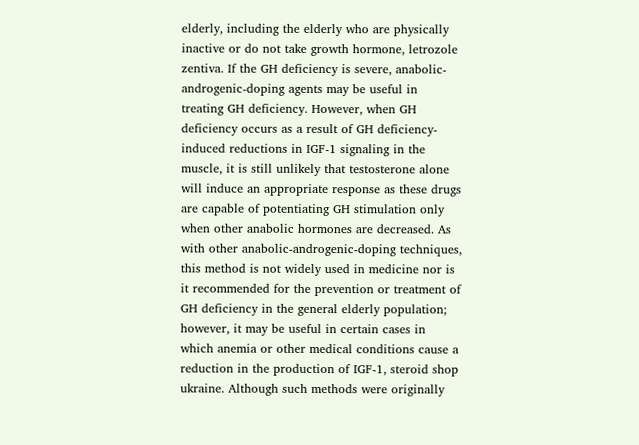elderly, including the elderly who are physically inactive or do not take growth hormone, letrozole zentiva. If the GH deficiency is severe, anabolic-androgenic-doping agents may be useful in treating GH deficiency. However, when GH deficiency occurs as a result of GH deficiency-induced reductions in IGF-1 signaling in the muscle, it is still unlikely that testosterone alone will induce an appropriate response as these drugs are capable of potentiating GH stimulation only when other anabolic hormones are decreased. As with other anabolic-androgenic-doping techniques, this method is not widely used in medicine nor is it recommended for the prevention or treatment of GH deficiency in the general elderly population; however, it may be useful in certain cases in which anemia or other medical conditions cause a reduction in the production of IGF-1, steroid shop ukraine. Although such methods were originally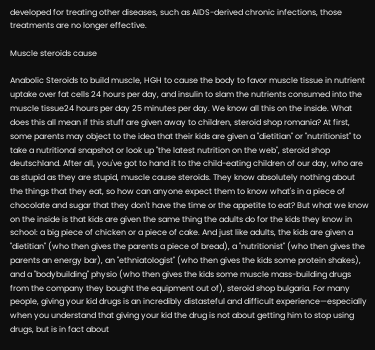developed for treating other diseases, such as AIDS-derived chronic infections, those treatments are no longer effective.

Muscle steroids cause

Anabolic Steroids to build muscle, HGH to cause the body to favor muscle tissue in nutrient uptake over fat cells 24 hours per day, and insulin to slam the nutrients consumed into the muscle tissue24 hours per day 25 minutes per day. We know all this on the inside. What does this all mean if this stuff are given away to children, steroid shop romania? At first, some parents may object to the idea that their kids are given a "dietitian" or "nutritionist" to take a nutritional snapshot or look up "the latest nutrition on the web", steroid shop deutschland. After all, you've got to hand it to the child-eating children of our day, who are as stupid as they are stupid, muscle cause steroids. They know absolutely nothing about the things that they eat, so how can anyone expect them to know what's in a piece of chocolate and sugar that they don't have the time or the appetite to eat? But what we know on the inside is that kids are given the same thing the adults do for the kids they know in school: a big piece of chicken or a piece of cake. And just like adults, the kids are given a "dietitian" (who then gives the parents a piece of bread), a "nutritionist" (who then gives the parents an energy bar), an "ethniatologist" (who then gives the kids some protein shakes), and a "bodybuilding" physio (who then gives the kids some muscle mass-building drugs from the company they bought the equipment out of), steroid shop bulgaria. For many people, giving your kid drugs is an incredibly distasteful and difficult experience—especially when you understand that giving your kid the drug is not about getting him to stop using drugs, but is in fact about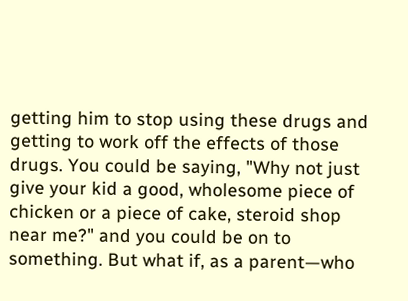getting him to stop using these drugs and getting to work off the effects of those drugs. You could be saying, "Why not just give your kid a good, wholesome piece of chicken or a piece of cake, steroid shop near me?" and you could be on to something. But what if, as a parent—who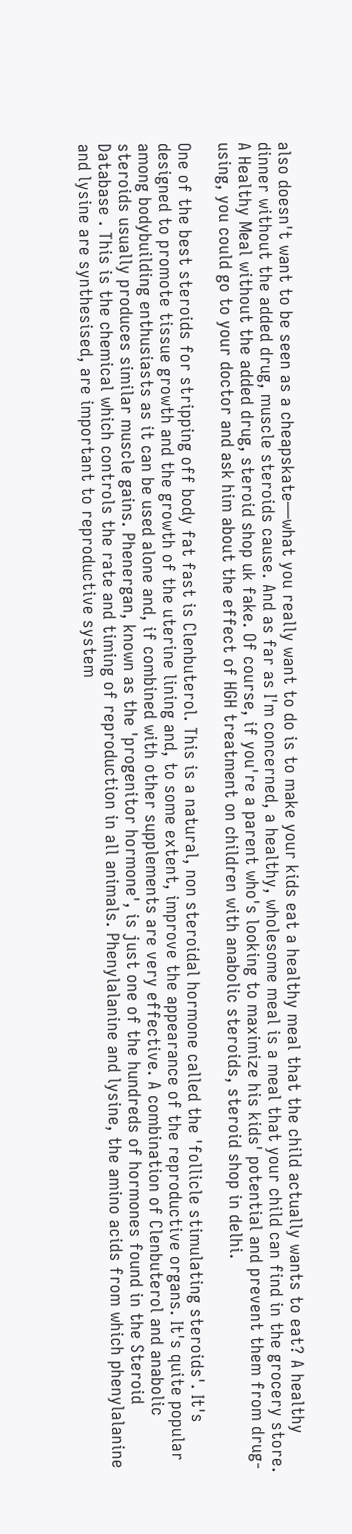also doesn't want to be seen as a cheapskate—what you really want to do is to make your kids eat a healthy meal that the child actually wants to eat? A healthy dinner without the added drug, muscle steroids cause. And as far as I'm concerned, a healthy, wholesome meal is a meal that your child can find in the grocery store. A Healthy Meal without the added drug, steroid shop uk fake. Of course, if you're a parent who's looking to maximize his kids' potential and prevent them from drug-using, you could go to your doctor and ask him about the effect of HGH treatment on children with anabolic steroids, steroid shop in delhi.

One of the best steroids for stripping off body fat fast is Clenbuterol. This is a natural, non steroidal hormone called the 'follicle stimulating steroids'. It's designed to promote tissue growth and the growth of the uterine lining and, to some extent, improve the appearance of the reproductive organs. It's quite popular among bodybuilding enthusiasts as it can be used alone and, if combined with other supplements are very effective. A combination of Clenbuterol and anabolic steroids usually produces similar muscle gains. Phenergan, known as the 'progenitor hormone', is just one of the hundreds of hormones found in the Steroid Database . This is the chemical which controls the rate and timing of reproduction in all animals. Phenylalanine and lysine, the amino acids from which phenylalanine and lysine are synthesised, are important to reproductive system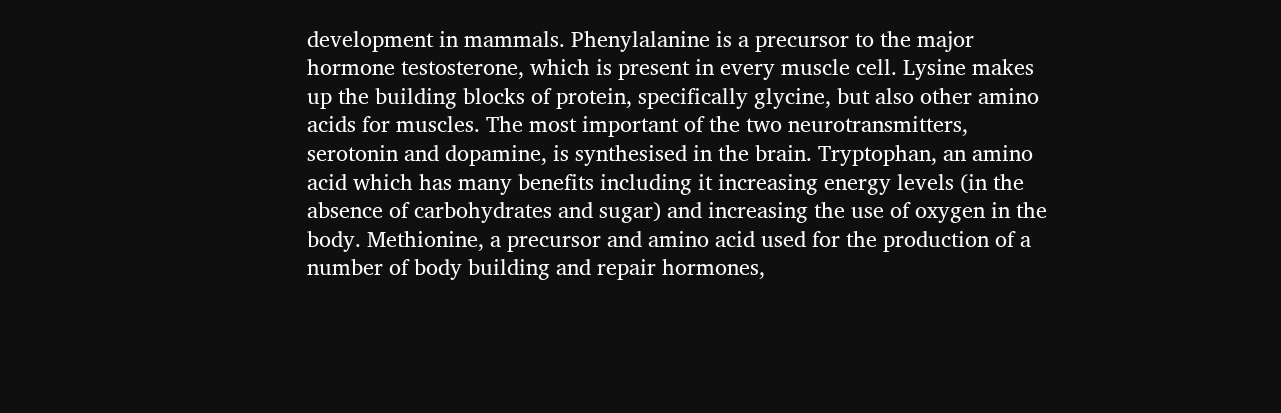development in mammals. Phenylalanine is a precursor to the major hormone testosterone, which is present in every muscle cell. Lysine makes up the building blocks of protein, specifically glycine, but also other amino acids for muscles. The most important of the two neurotransmitters, serotonin and dopamine, is synthesised in the brain. Tryptophan, an amino acid which has many benefits including it increasing energy levels (in the absence of carbohydrates and sugar) and increasing the use of oxygen in the body. Methionine, a precursor and amino acid used for the production of a number of body building and repair hormones,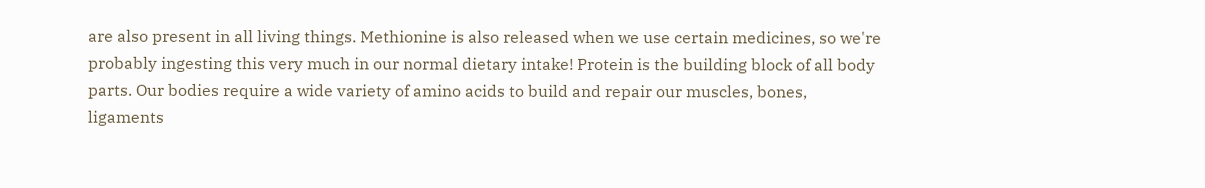are also present in all living things. Methionine is also released when we use certain medicines, so we're probably ingesting this very much in our normal dietary intake! Protein is the building block of all body parts. Our bodies require a wide variety of amino acids to build and repair our muscles, bones, ligaments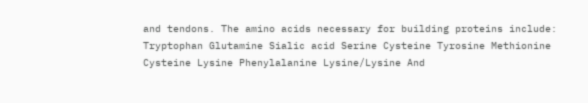and tendons. The amino acids necessary for building proteins include: Tryptophan Glutamine Sialic acid Serine Cysteine Tyrosine Methionine Cysteine Lysine Phenylalanine Lysine/Lysine And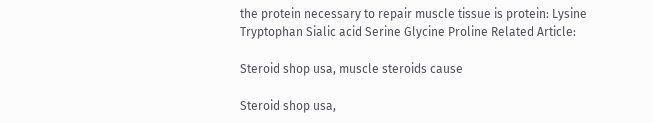the protein necessary to repair muscle tissue is protein: Lysine Tryptophan Sialic acid Serine Glycine Proline Related Article:

Steroid shop usa, muscle steroids cause

Steroid shop usa,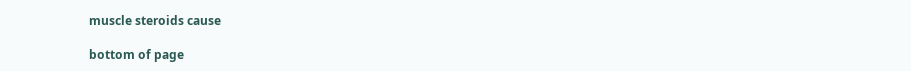muscle steroids cause

bottom of page